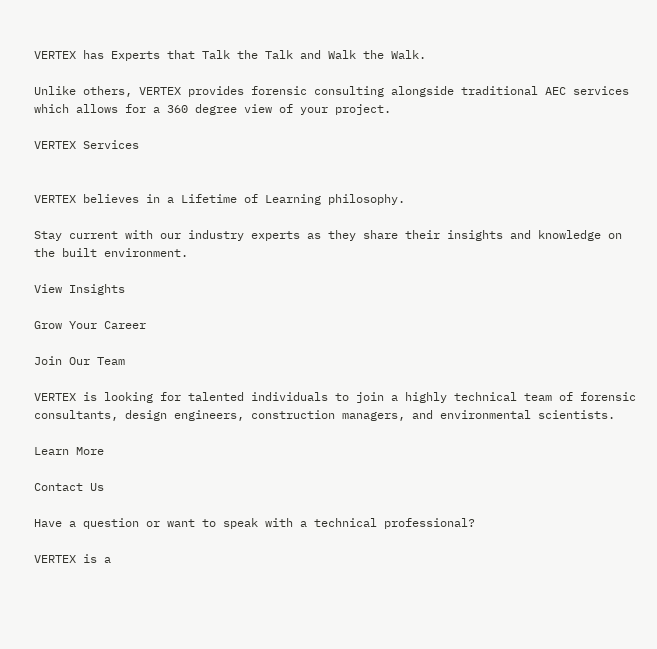VERTEX has Experts that Talk the Talk and Walk the Walk.

Unlike others, VERTEX provides forensic consulting alongside traditional AEC services which allows for a 360 degree view of your project.

VERTEX Services


VERTEX believes in a Lifetime of Learning philosophy.

Stay current with our industry experts as they share their insights and knowledge on the built environment.

View Insights

Grow Your Career

Join Our Team

VERTEX is looking for talented individuals to join a highly technical team of forensic consultants, design engineers, construction managers, and environmental scientists.

Learn More

Contact Us

Have a question or want to speak with a technical professional?

VERTEX is a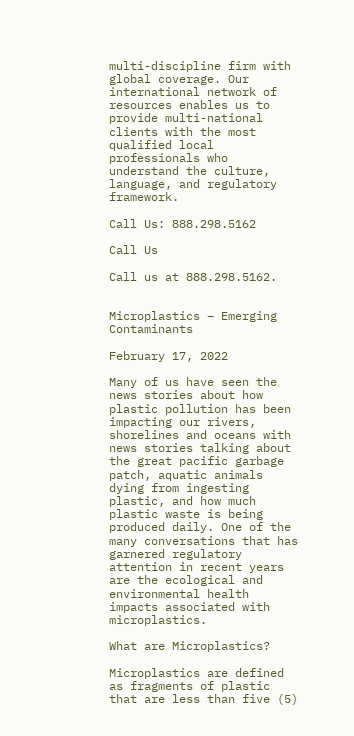multi-discipline firm with global coverage. Our international network of resources enables us to provide multi-national clients with the most qualified local professionals who understand the culture, language, and regulatory framework.

Call Us: 888.298.5162

Call Us

Call us at 888.298.5162.


Microplastics – Emerging Contaminants

February 17, 2022

Many of us have seen the news stories about how plastic pollution has been impacting our rivers, shorelines and oceans with news stories talking about the great pacific garbage patch, aquatic animals dying from ingesting plastic, and how much plastic waste is being produced daily. One of the many conversations that has garnered regulatory attention in recent years are the ecological and environmental health impacts associated with microplastics.

What are Microplastics?

Microplastics are defined as fragments of plastic that are less than five (5)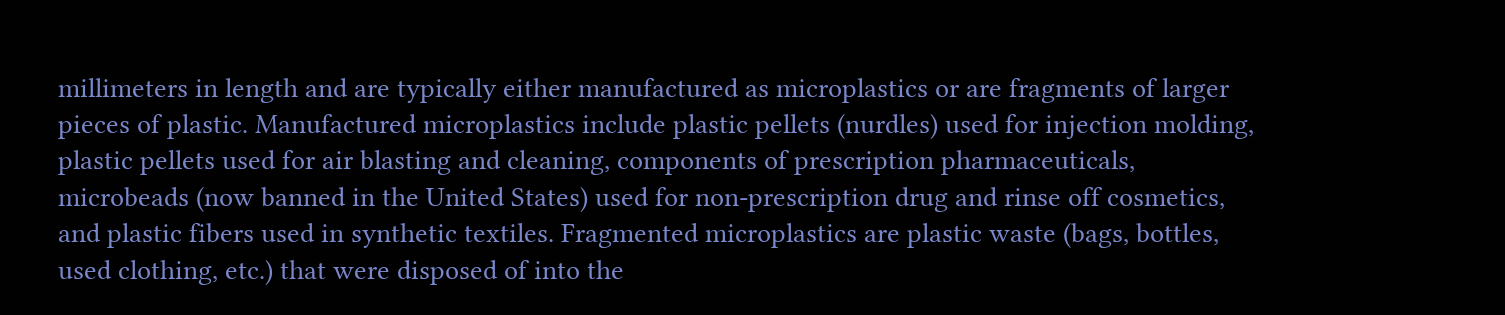millimeters in length and are typically either manufactured as microplastics or are fragments of larger pieces of plastic. Manufactured microplastics include plastic pellets (nurdles) used for injection molding, plastic pellets used for air blasting and cleaning, components of prescription pharmaceuticals, microbeads (now banned in the United States) used for non-prescription drug and rinse off cosmetics, and plastic fibers used in synthetic textiles. Fragmented microplastics are plastic waste (bags, bottles, used clothing, etc.) that were disposed of into the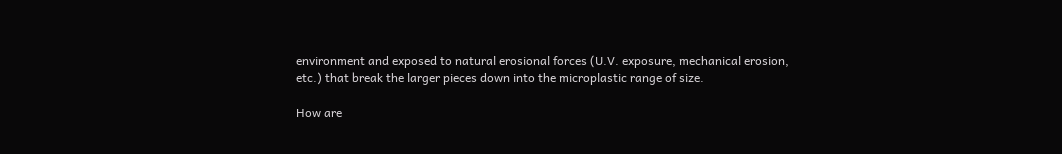environment and exposed to natural erosional forces (U.V. exposure, mechanical erosion, etc.) that break the larger pieces down into the microplastic range of size.

How are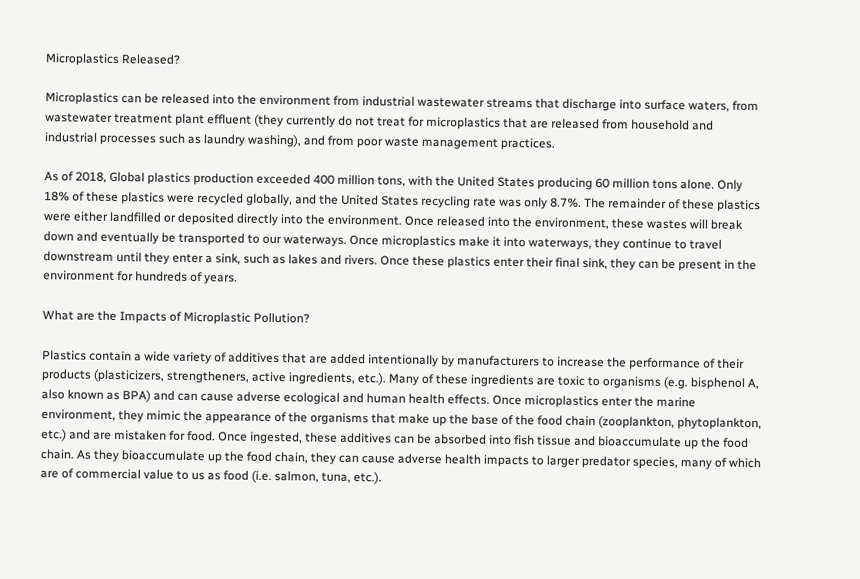Microplastics Released?

Microplastics can be released into the environment from industrial wastewater streams that discharge into surface waters, from wastewater treatment plant effluent (they currently do not treat for microplastics that are released from household and industrial processes such as laundry washing), and from poor waste management practices.

As of 2018, Global plastics production exceeded 400 million tons, with the United States producing 60 million tons alone. Only 18% of these plastics were recycled globally, and the United States recycling rate was only 8.7%. The remainder of these plastics were either landfilled or deposited directly into the environment. Once released into the environment, these wastes will break down and eventually be transported to our waterways. Once microplastics make it into waterways, they continue to travel downstream until they enter a sink, such as lakes and rivers. Once these plastics enter their final sink, they can be present in the environment for hundreds of years.

What are the Impacts of Microplastic Pollution?

Plastics contain a wide variety of additives that are added intentionally by manufacturers to increase the performance of their products (plasticizers, strengtheners, active ingredients, etc.). Many of these ingredients are toxic to organisms (e.g. bisphenol A, also known as BPA) and can cause adverse ecological and human health effects. Once microplastics enter the marine environment, they mimic the appearance of the organisms that make up the base of the food chain (zooplankton, phytoplankton, etc.) and are mistaken for food. Once ingested, these additives can be absorbed into fish tissue and bioaccumulate up the food chain. As they bioaccumulate up the food chain, they can cause adverse health impacts to larger predator species, many of which are of commercial value to us as food (i.e. salmon, tuna, etc.).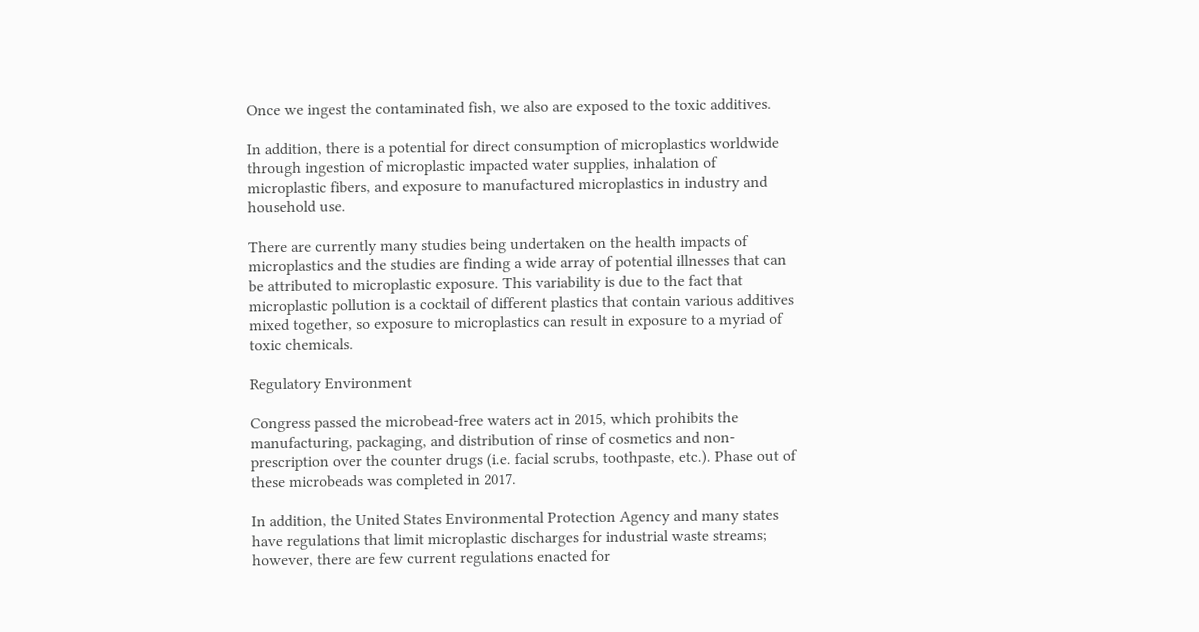Once we ingest the contaminated fish, we also are exposed to the toxic additives.

In addition, there is a potential for direct consumption of microplastics worldwide through ingestion of microplastic impacted water supplies, inhalation of microplastic fibers, and exposure to manufactured microplastics in industry and household use.

There are currently many studies being undertaken on the health impacts of microplastics and the studies are finding a wide array of potential illnesses that can be attributed to microplastic exposure. This variability is due to the fact that microplastic pollution is a cocktail of different plastics that contain various additives mixed together, so exposure to microplastics can result in exposure to a myriad of toxic chemicals.

Regulatory Environment

Congress passed the microbead-free waters act in 2015, which prohibits the manufacturing, packaging, and distribution of rinse of cosmetics and non-prescription over the counter drugs (i.e. facial scrubs, toothpaste, etc.). Phase out of these microbeads was completed in 2017.

In addition, the United States Environmental Protection Agency and many states have regulations that limit microplastic discharges for industrial waste streams; however, there are few current regulations enacted for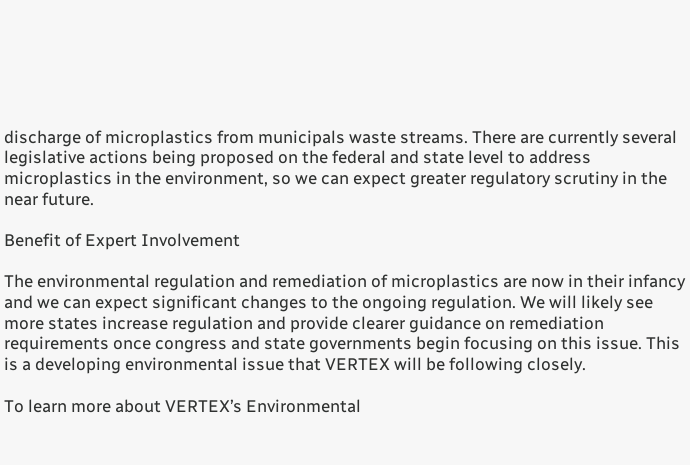discharge of microplastics from municipals waste streams. There are currently several legislative actions being proposed on the federal and state level to address microplastics in the environment, so we can expect greater regulatory scrutiny in the near future.

Benefit of Expert Involvement

The environmental regulation and remediation of microplastics are now in their infancy and we can expect significant changes to the ongoing regulation. We will likely see more states increase regulation and provide clearer guidance on remediation requirements once congress and state governments begin focusing on this issue. This is a developing environmental issue that VERTEX will be following closely.

To learn more about VERTEX’s Environmental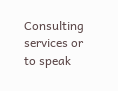Consulting services or to speak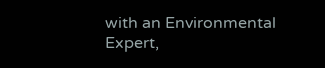with an Environmental Expert,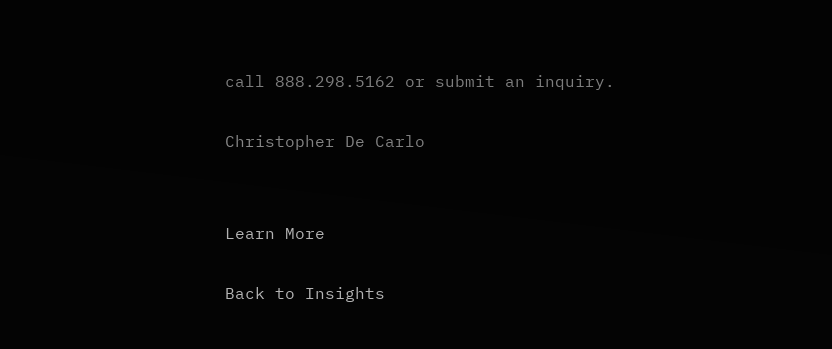call 888.298.5162 or submit an inquiry.

Christopher De Carlo


Learn More

Back to Insights